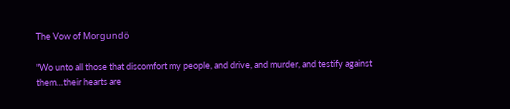The Vow of Morgundö

"Wo unto all those that discomfort my people, and drive, and murder, and testify against them…their hearts are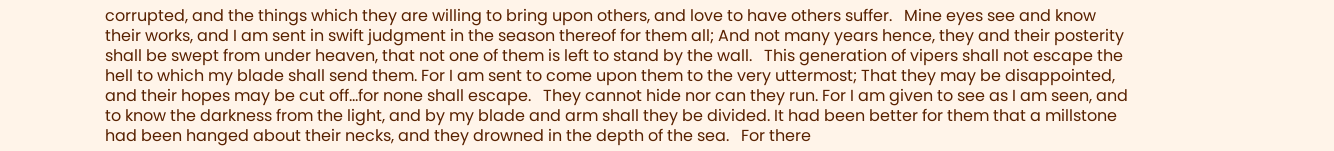corrupted, and the things which they are willing to bring upon others, and love to have others suffer.   Mine eyes see and know their works, and I am sent in swift judgment in the season thereof for them all; And not many years hence, they and their posterity shall be swept from under heaven, that not one of them is left to stand by the wall.   This generation of vipers shall not escape the hell to which my blade shall send them. For I am sent to come upon them to the very uttermost; That they may be disappointed, and their hopes may be cut off…for none shall escape.   They cannot hide nor can they run. For I am given to see as I am seen, and to know the darkness from the light, and by my blade and arm shall they be divided. It had been better for them that a millstone had been hanged about their necks, and they drowned in the depth of the sea.   For there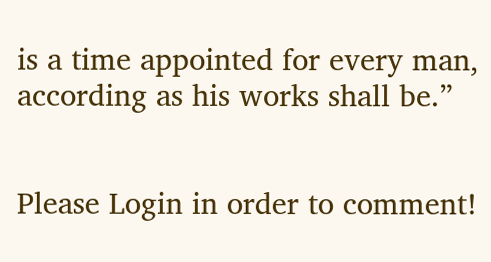is a time appointed for every man, according as his works shall be.”


Please Login in order to comment!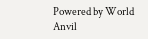Powered by World Anvil